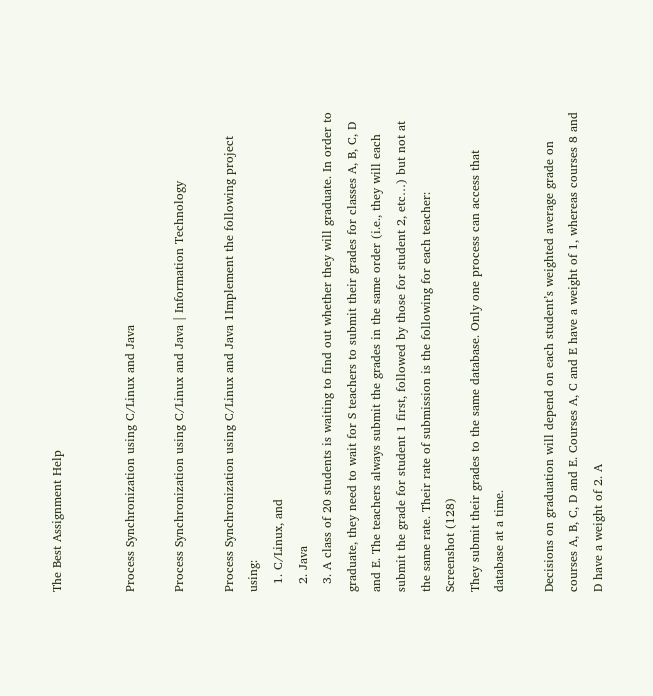The Best Assignment Help


Process Synchronization using C/Linux and Java

Process Synchronization using C/Linux and Java | Information Technology

Process Synchronization using C/Linux and Java 1Implement the following project using:
  1. C/Linux, and
  2. Java
  3. A class of 20 students is waiting to find out whether they will graduate. In order to graduate, they need to wait for S teachers to submit their grades for classes A, B, C, D and E. The teachers always submit the grades in the same order (i.e., they will each submit the grade for student 1 first, followed by those for student 2, etc…) but not at the same rate. Their rate of submission is the following for each teacher:
Screenshot (128)
They submit their grades to the same database. Only one process can access that database at a time.

Decisions on graduation will depend on each student’s weighted average grade on courses A, B, C, D and E. Courses A, C and E have a weight of 1, whereas courses 8 and D have a weight of 2. A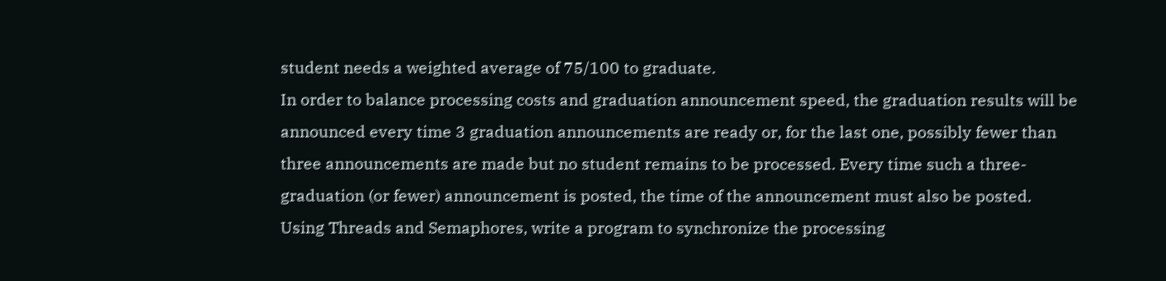student needs a weighted average of 75/100 to graduate.
In order to balance processing costs and graduation announcement speed, the graduation results will be announced every time 3 graduation announcements are ready or, for the last one, possibly fewer than three announcements are made but no student remains to be processed. Every time such a three-graduation (or fewer) announcement is posted, the time of the announcement must also be posted.
Using Threads and Semaphores, write a program to synchronize the processing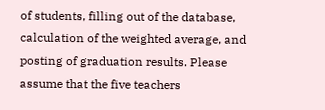of students, filling out of the database, calculation of the weighted average, and posting of graduation results. Please assume that the five teachers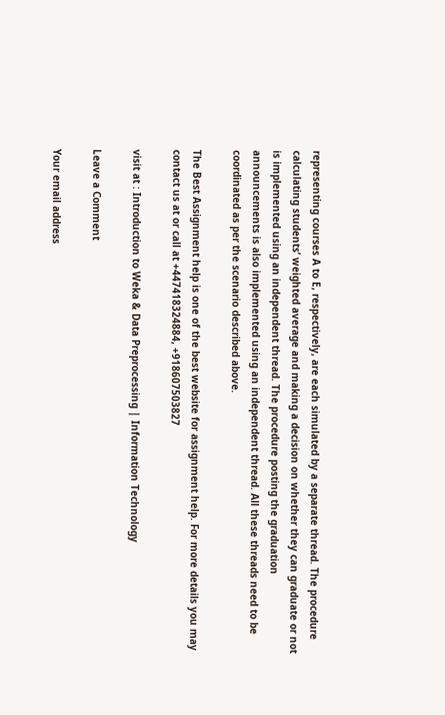representing courses A to E, respectively, are each simulated by a separate thread. The procedure calculating students’ weighted average and making a decision on whether they can graduate or not is implemented using an independent thread. The procedure posting the graduation announcements is also implemented using an independent thread. All these threads need to be coordinated as per the scenario described above.

The Best Assignment help is one of the best website for assignment help. For more details you may contact us at or call at +447418324884, +918607503827

visit at : Introduction to Weka & Data Preprocessing | Information Technology

Leave a Comment

Your email address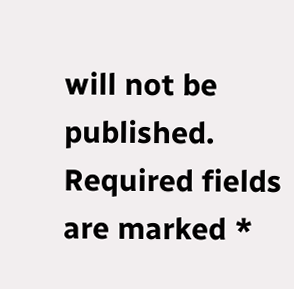will not be published. Required fields are marked *